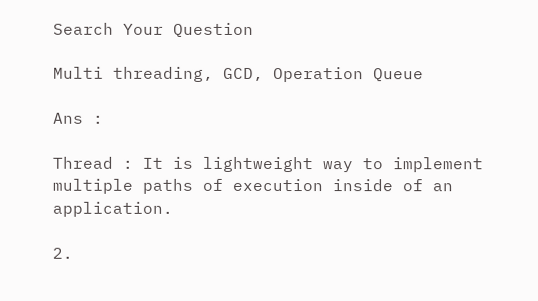Search Your Question

Multi threading, GCD, Operation Queue

Ans :

Thread : It is lightweight way to implement multiple paths of execution inside of an application.

2.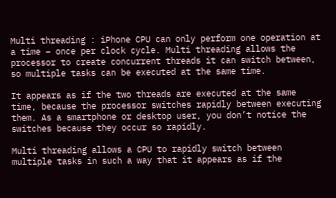Multi threading : iPhone CPU can only perform one operation at a time – once per clock cycle. Multi threading allows the processor to create concurrent threads it can switch between, so multiple tasks can be executed at the same time.

It appears as if the two threads are executed at the same time, because the processor switches rapidly between executing them. As a smartphone or desktop user, you don’t notice the switches because they occur so rapidly.

Multi threading allows a CPU to rapidly switch between multiple tasks in such a way that it appears as if the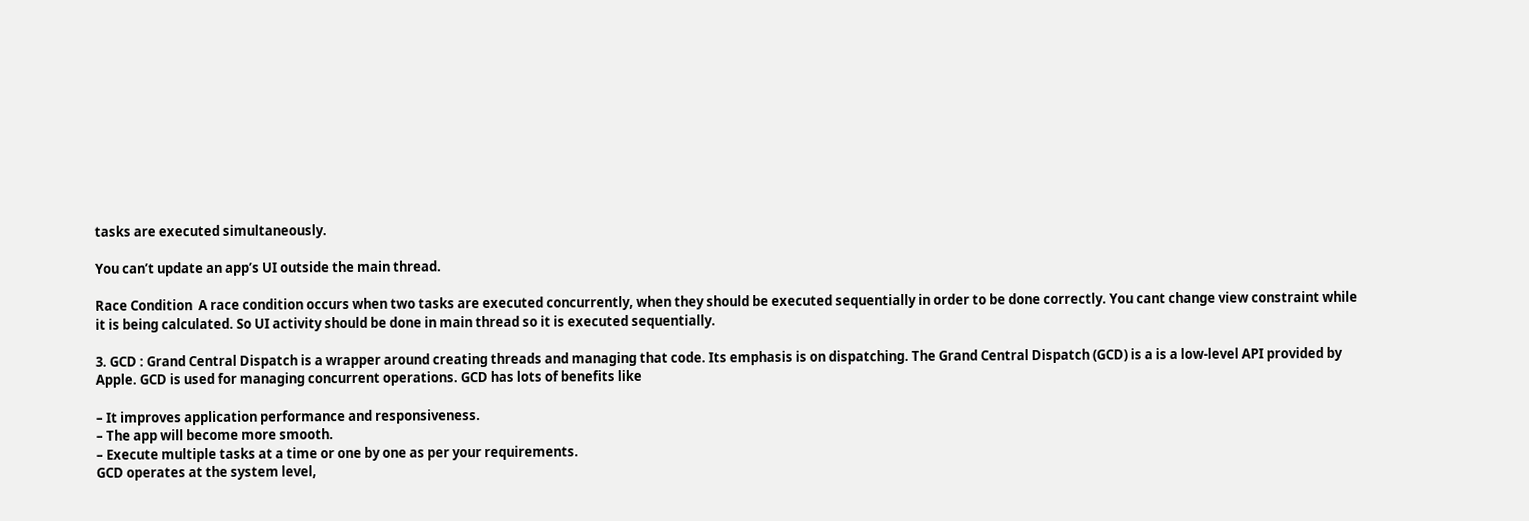tasks are executed simultaneously.

You can’t update an app’s UI outside the main thread.

Race Condition  A race condition occurs when two tasks are executed concurrently, when they should be executed sequentially in order to be done correctly. You cant change view constraint while it is being calculated. So UI activity should be done in main thread so it is executed sequentially.

3. GCD : Grand Central Dispatch is a wrapper around creating threads and managing that code. Its emphasis is on dispatching. The Grand Central Dispatch (GCD) is a is a low-level API provided by Apple. GCD is used for managing concurrent operations. GCD has lots of benefits like

– It improves application performance and responsiveness.
– The app will become more smooth.
– Execute multiple tasks at a time or one by one as per your requirements.
GCD operates at the system level,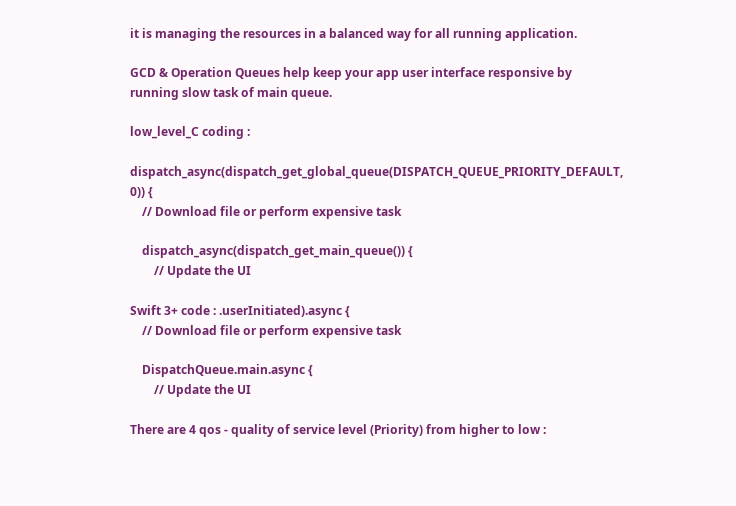it is managing the resources in a balanced way for all running application.

GCD & Operation Queues help keep your app user interface responsive by running slow task of main queue.

low_level_C coding :

dispatch_async(dispatch_get_global_queue(DISPATCH_QUEUE_PRIORITY_DEFAULT, 0)) {
    // Download file or perform expensive task

    dispatch_async(dispatch_get_main_queue()) {
        // Update the UI

Swift 3+ code : .userInitiated).async {
    // Download file or perform expensive task

    DispatchQueue.main.async {
        // Update the UI

There are 4 qos - quality of service level (Priority) from higher to low :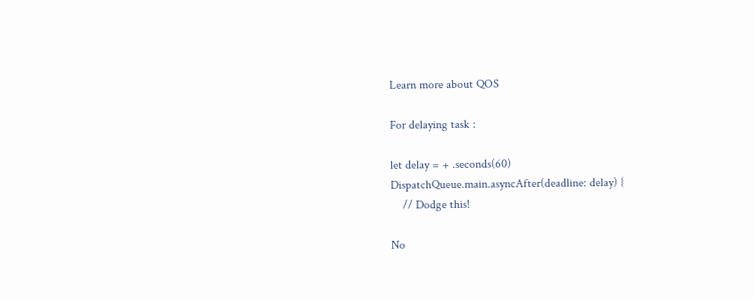Learn more about QOS

For delaying task :

let delay = + .seconds(60)
DispatchQueue.main.asyncAfter(deadline: delay) {
    // Dodge this!

No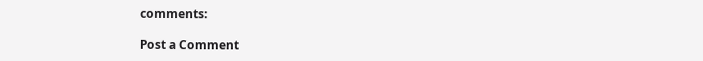comments:

Post a Comment